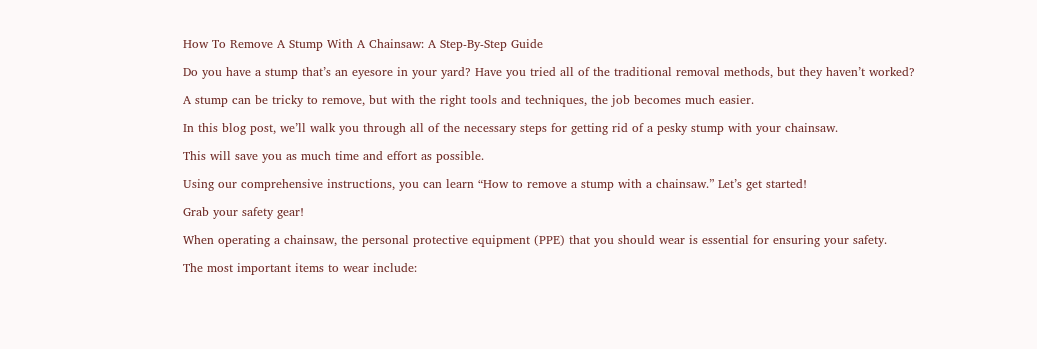How To Remove A Stump With A Chainsaw: A Step-By-Step Guide

Do you have a stump that’s an eyesore in your yard? Have you tried all of the traditional removal methods, but they haven’t worked?

A stump can be tricky to remove, but with the right tools and techniques, the job becomes much easier.

In this blog post, we’ll walk you through all of the necessary steps for getting rid of a pesky stump with your chainsaw.

This will save you as much time and effort as possible.

Using our comprehensive instructions, you can learn “How to remove a stump with a chainsaw.” Let’s get started!

Grab your safety gear!

When operating a chainsaw, the personal protective equipment (PPE) that you should wear is essential for ensuring your safety.

The most important items to wear include: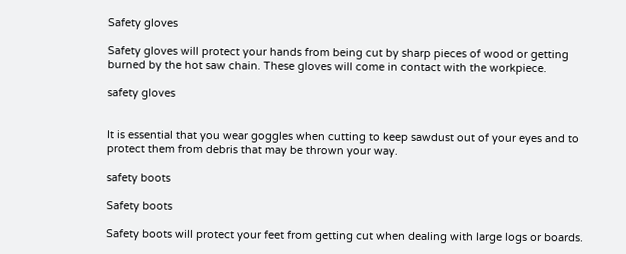Safety gloves

Safety gloves will protect your hands from being cut by sharp pieces of wood or getting burned by the hot saw chain. These gloves will come in contact with the workpiece.

safety gloves


It is essential that you wear goggles when cutting to keep sawdust out of your eyes and to protect them from debris that may be thrown your way.

safety boots

Safety boots

Safety boots will protect your feet from getting cut when dealing with large logs or boards.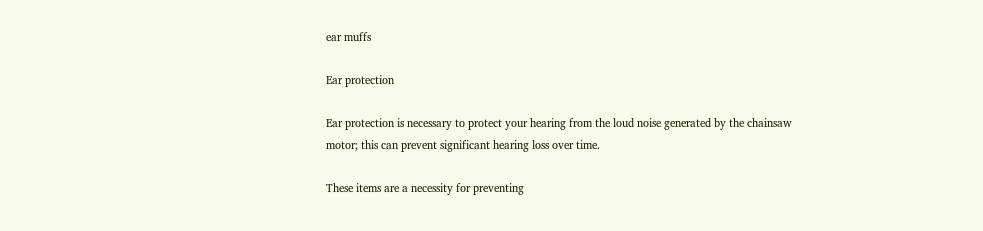ear muffs

Ear protection

Ear protection is necessary to protect your hearing from the loud noise generated by the chainsaw motor; this can prevent significant hearing loss over time.

These items are a necessity for preventing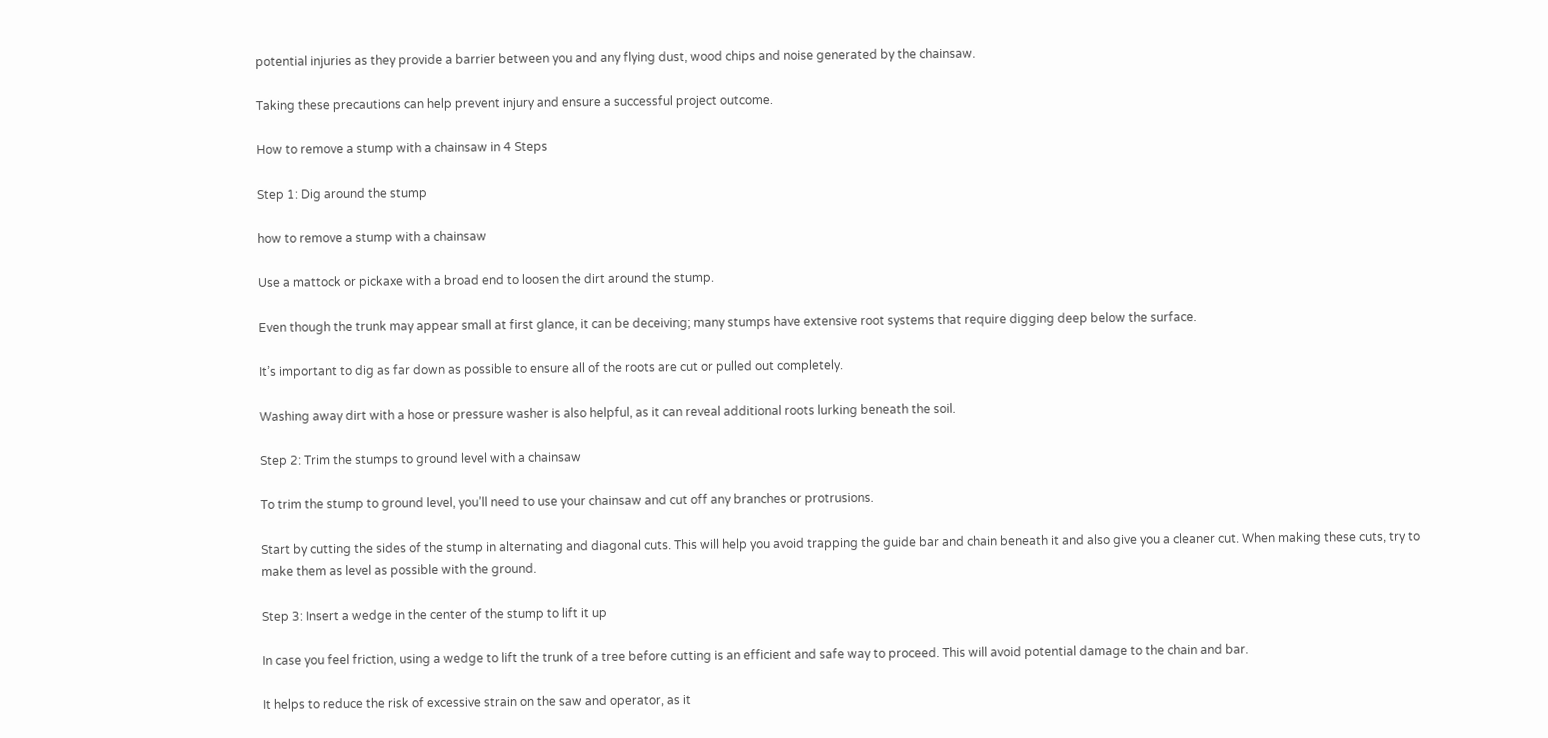potential injuries as they provide a barrier between you and any flying dust, wood chips and noise generated by the chainsaw.

Taking these precautions can help prevent injury and ensure a successful project outcome.

How to remove a stump with a chainsaw in 4 Steps

Step 1: Dig around the stump

how to remove a stump with a chainsaw

Use a mattock or pickaxe with a broad end to loosen the dirt around the stump.

Even though the trunk may appear small at first glance, it can be deceiving; many stumps have extensive root systems that require digging deep below the surface.

It’s important to dig as far down as possible to ensure all of the roots are cut or pulled out completely.

Washing away dirt with a hose or pressure washer is also helpful, as it can reveal additional roots lurking beneath the soil.

Step 2: Trim the stumps to ground level with a chainsaw

To trim the stump to ground level, you’ll need to use your chainsaw and cut off any branches or protrusions.

Start by cutting the sides of the stump in alternating and diagonal cuts. This will help you avoid trapping the guide bar and chain beneath it and also give you a cleaner cut. When making these cuts, try to make them as level as possible with the ground.

Step 3: Insert a wedge in the center of the stump to lift it up

In case you feel friction, using a wedge to lift the trunk of a tree before cutting is an efficient and safe way to proceed. This will avoid potential damage to the chain and bar.

It helps to reduce the risk of excessive strain on the saw and operator, as it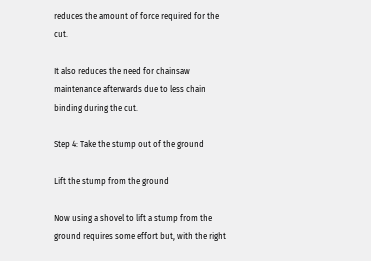reduces the amount of force required for the cut.

It also reduces the need for chainsaw maintenance afterwards due to less chain binding during the cut.

Step 4: Take the stump out of the ground

Lift the stump from the ground

Now using a shovel to lift a stump from the ground requires some effort but, with the right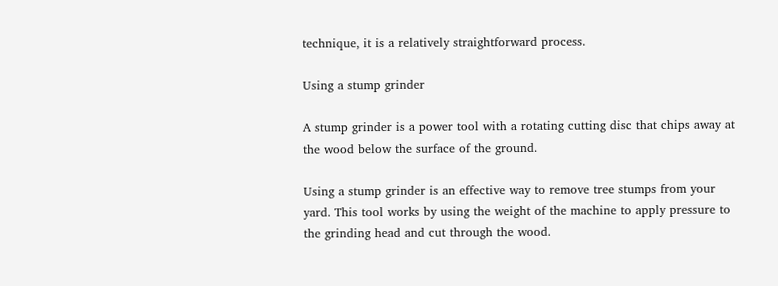technique, it is a relatively straightforward process.

Using a stump grinder

A stump grinder is a power tool with a rotating cutting disc that chips away at the wood below the surface of the ground.

Using a stump grinder is an effective way to remove tree stumps from your yard. This tool works by using the weight of the machine to apply pressure to the grinding head and cut through the wood.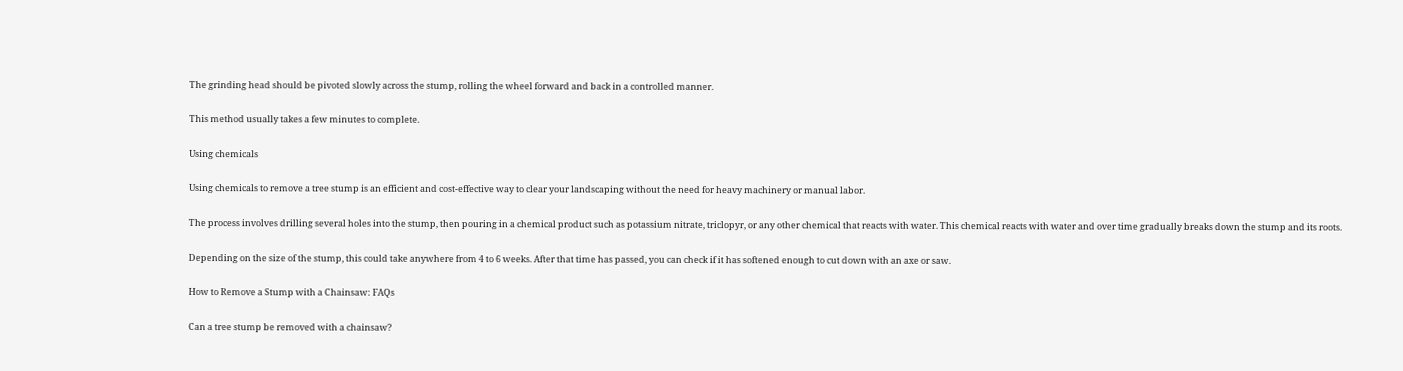The grinding head should be pivoted slowly across the stump, rolling the wheel forward and back in a controlled manner.

This method usually takes a few minutes to complete.

Using chemicals

Using chemicals to remove a tree stump is an efficient and cost-effective way to clear your landscaping without the need for heavy machinery or manual labor.

The process involves drilling several holes into the stump, then pouring in a chemical product such as potassium nitrate, triclopyr, or any other chemical that reacts with water. This chemical reacts with water and over time gradually breaks down the stump and its roots.

Depending on the size of the stump, this could take anywhere from 4 to 6 weeks. After that time has passed, you can check if it has softened enough to cut down with an axe or saw.

How to Remove a Stump with a Chainsaw: FAQs

Can a tree stump be removed with a chainsaw?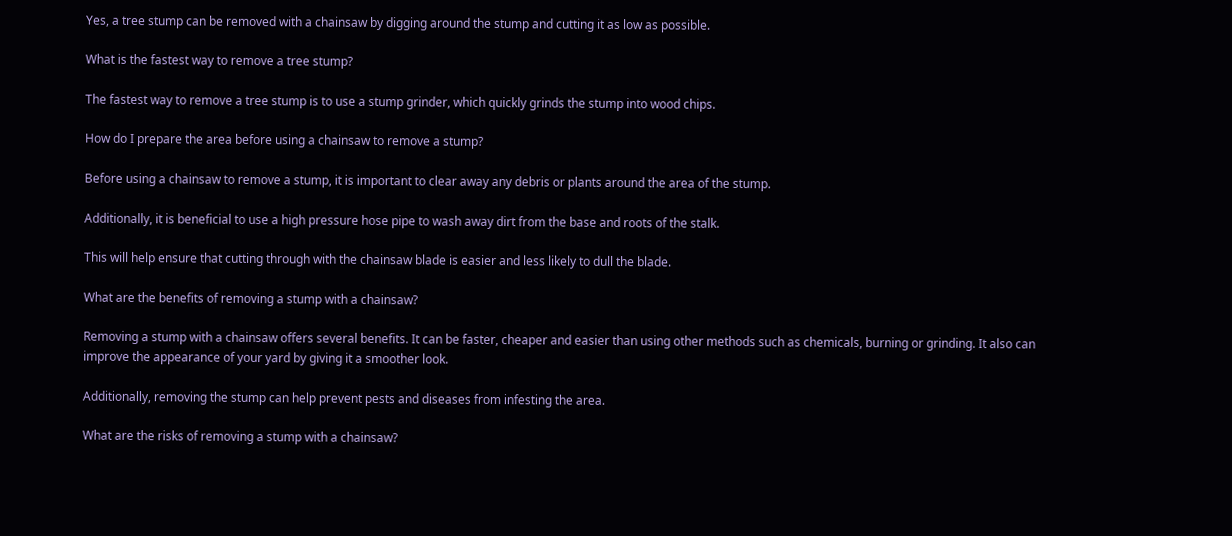Yes, a tree stump can be removed with a chainsaw by digging around the stump and cutting it as low as possible.

What is the fastest way to remove a tree stump?

The fastest way to remove a tree stump is to use a stump grinder, which quickly grinds the stump into wood chips.

How do I prepare the area before using a chainsaw to remove a stump?

Before using a chainsaw to remove a stump, it is important to clear away any debris or plants around the area of the stump.

Additionally, it is beneficial to use a high pressure hose pipe to wash away dirt from the base and roots of the stalk.

This will help ensure that cutting through with the chainsaw blade is easier and less likely to dull the blade.

What are the benefits of removing a stump with a chainsaw?

Removing a stump with a chainsaw offers several benefits. It can be faster, cheaper and easier than using other methods such as chemicals, burning or grinding. It also can improve the appearance of your yard by giving it a smoother look.

Additionally, removing the stump can help prevent pests and diseases from infesting the area.

What are the risks of removing a stump with a chainsaw?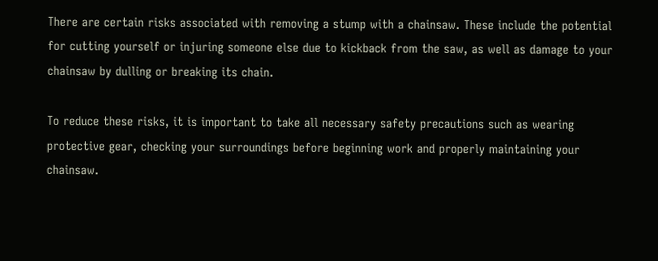There are certain risks associated with removing a stump with a chainsaw. These include the potential for cutting yourself or injuring someone else due to kickback from the saw, as well as damage to your chainsaw by dulling or breaking its chain.

To reduce these risks, it is important to take all necessary safety precautions such as wearing protective gear, checking your surroundings before beginning work and properly maintaining your chainsaw.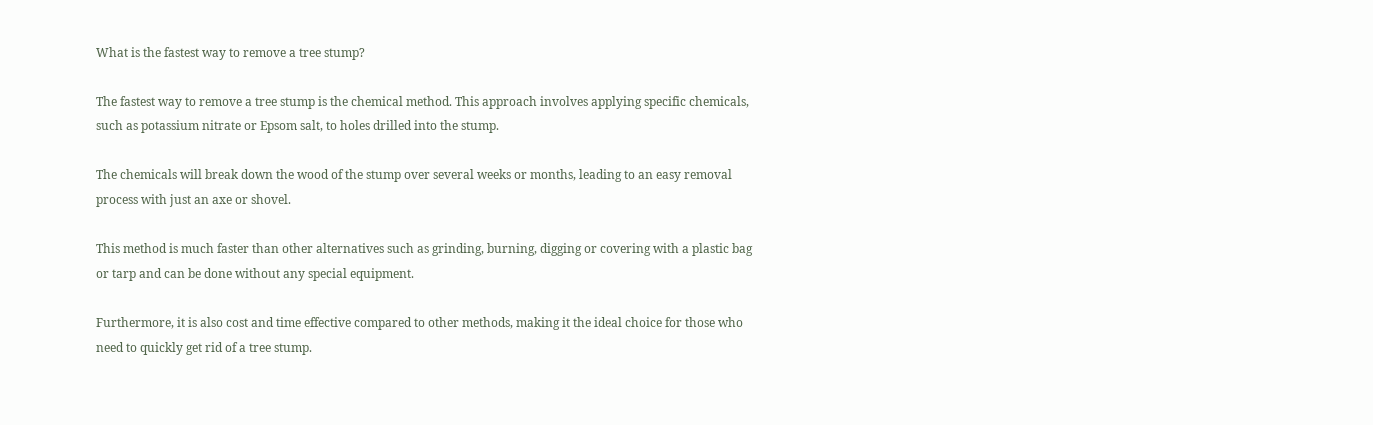What is the fastest way to remove a tree stump?

The fastest way to remove a tree stump is the chemical method. This approach involves applying specific chemicals, such as potassium nitrate or Epsom salt, to holes drilled into the stump.

The chemicals will break down the wood of the stump over several weeks or months, leading to an easy removal process with just an axe or shovel.

This method is much faster than other alternatives such as grinding, burning, digging or covering with a plastic bag or tarp and can be done without any special equipment.

Furthermore, it is also cost and time effective compared to other methods, making it the ideal choice for those who need to quickly get rid of a tree stump.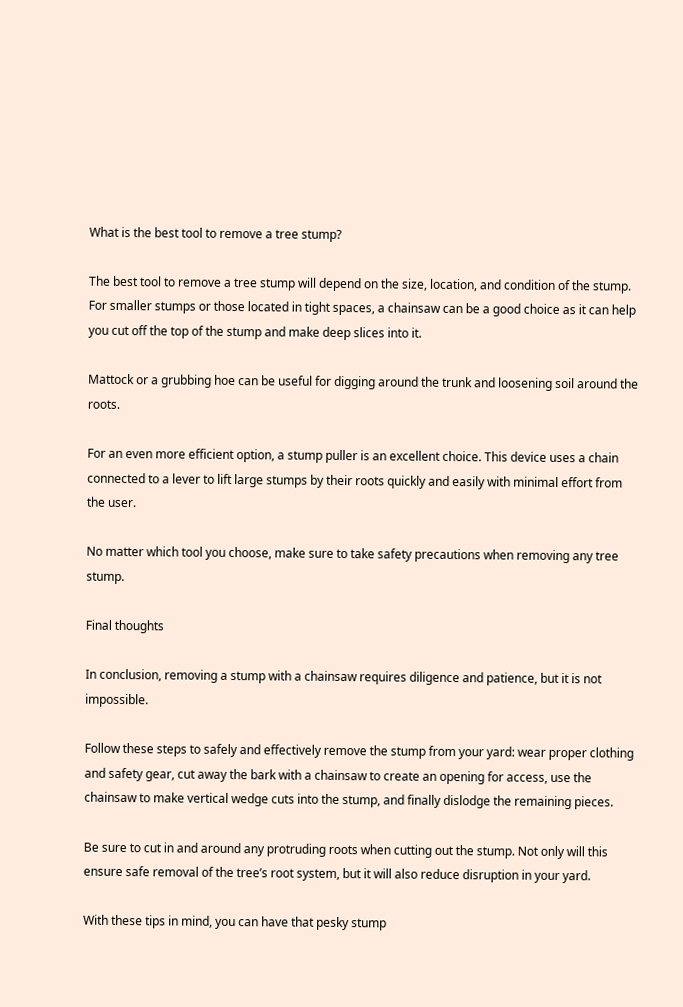What is the best tool to remove a tree stump?

The best tool to remove a tree stump will depend on the size, location, and condition of the stump. For smaller stumps or those located in tight spaces, a chainsaw can be a good choice as it can help you cut off the top of the stump and make deep slices into it.

Mattock or a grubbing hoe can be useful for digging around the trunk and loosening soil around the roots.

For an even more efficient option, a stump puller is an excellent choice. This device uses a chain connected to a lever to lift large stumps by their roots quickly and easily with minimal effort from the user.

No matter which tool you choose, make sure to take safety precautions when removing any tree stump.

Final thoughts

In conclusion, removing a stump with a chainsaw requires diligence and patience, but it is not impossible.

Follow these steps to safely and effectively remove the stump from your yard: wear proper clothing and safety gear, cut away the bark with a chainsaw to create an opening for access, use the chainsaw to make vertical wedge cuts into the stump, and finally dislodge the remaining pieces.

Be sure to cut in and around any protruding roots when cutting out the stump. Not only will this ensure safe removal of the tree’s root system, but it will also reduce disruption in your yard.

With these tips in mind, you can have that pesky stump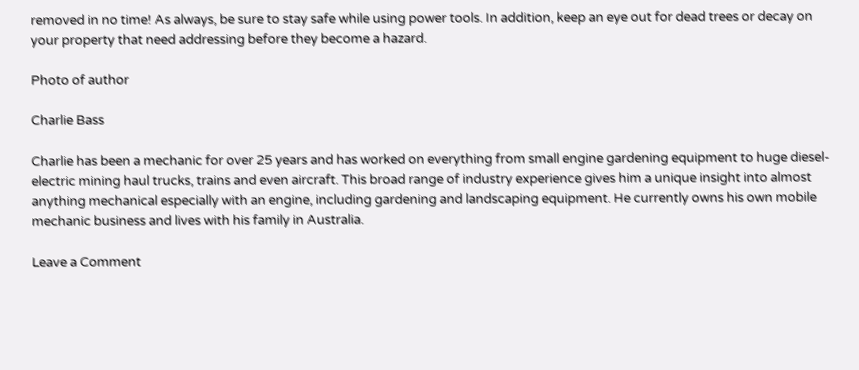removed in no time! As always, be sure to stay safe while using power tools. In addition, keep an eye out for dead trees or decay on your property that need addressing before they become a hazard.

Photo of author

Charlie Bass

Charlie has been a mechanic for over 25 years and has worked on everything from small engine gardening equipment to huge diesel-electric mining haul trucks, trains and even aircraft. This broad range of industry experience gives him a unique insight into almost anything mechanical especially with an engine, including gardening and landscaping equipment. He currently owns his own mobile mechanic business and lives with his family in Australia.

Leave a Comment